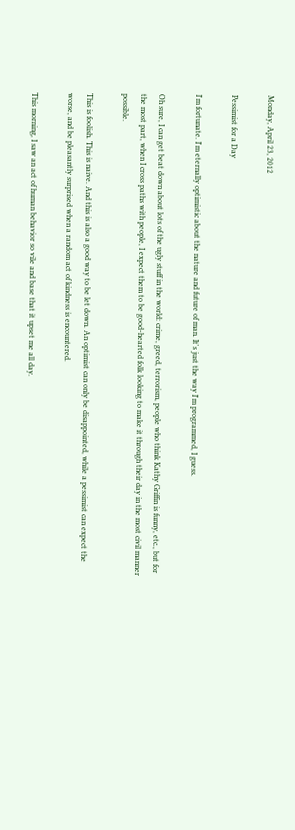Monday, April 23, 2012

Pessimist for a Day

I'm fortunate. I'm eternally optimistic about the nature and future of man. It's just the way I'm programmed, I guess.

Oh sure, I can get beat down about lots of the ugly stuff in the world: crime, greed, terrorism, people who think Kathy Griffin is funny, etc., but for the most part, when I cross paths with people, I expect them to be good-hearted folk looking to make it through their day in the most civil manner possible.

This is foolish. This is naive. And this is also a good way to be let down. An optimist can only be disappointed, while a pessimist can expect the worse, and be pleasantly surprised when a random act of kindness is encountered.

This morning, I saw an act of human behavior so vile and base that it upset me all day.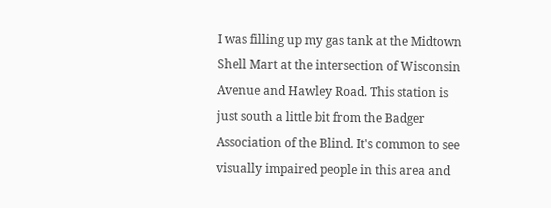I was filling up my gas tank at the Midtown Shell Mart at the intersection of Wisconsin Avenue and Hawley Road. This station is just south a little bit from the Badger Association of the Blind. It's common to see visually impaired people in this area and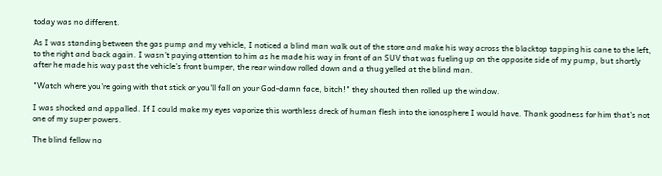today was no different.

As I was standing between the gas pump and my vehicle, I noticed a blind man walk out of the store and make his way across the blacktop tapping his cane to the left, to the right and back again. I wasn't paying attention to him as he made his way in front of an SUV that was fueling up on the opposite side of my pump, but shortly after he made his way past the vehicle's front bumper, the rear window rolled down and a thug yelled at the blind man.

"Watch where you're going with that stick or you'll fall on your God-damn face, bitch!" they shouted then rolled up the window.

I was shocked and appalled. If I could make my eyes vaporize this worthless dreck of human flesh into the ionosphere I would have. Thank goodness for him that's not one of my super powers.

The blind fellow no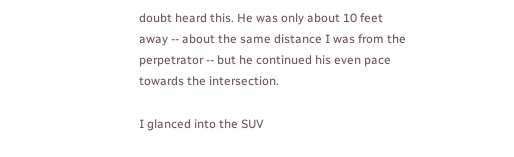doubt heard this. He was only about 10 feet away -- about the same distance I was from the perpetrator -- but he continued his even pace towards the intersection.

I glanced into the SUV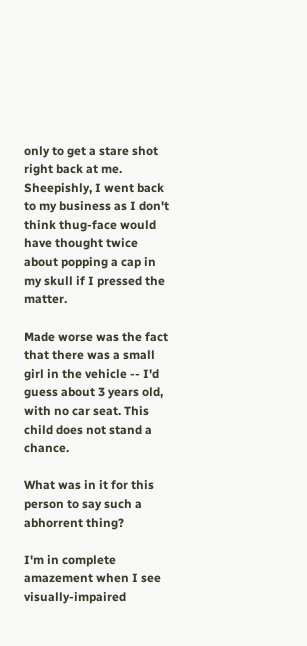only to get a stare shot right back at me. Sheepishly, I went back to my business as I don't think thug-face would have thought twice about popping a cap in my skull if I pressed the matter.

Made worse was the fact that there was a small girl in the vehicle -- I'd guess about 3 years old, with no car seat. This child does not stand a chance.

What was in it for this person to say such a abhorrent thing?

I'm in complete amazement when I see visually-impaired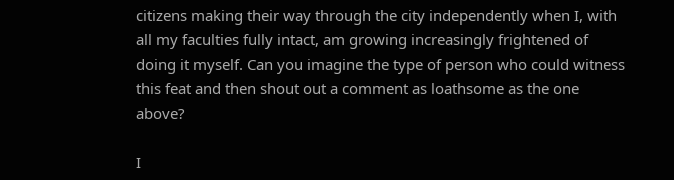citizens making their way through the city independently when I, with all my faculties fully intact, am growing increasingly frightened of doing it myself. Can you imagine the type of person who could witness this feat and then shout out a comment as loathsome as the one above?

I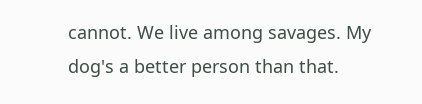cannot. We live among savages. My dog's a better person than that.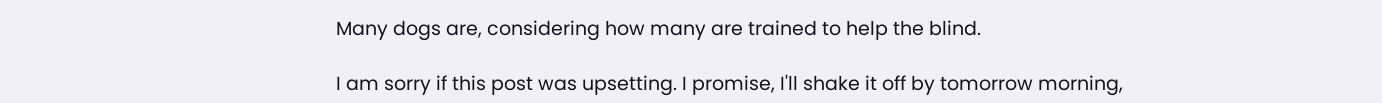Many dogs are, considering how many are trained to help the blind.

I am sorry if this post was upsetting. I promise, I'll shake it off by tomorrow morning,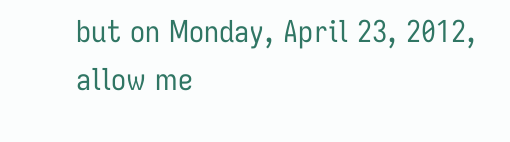but on Monday, April 23, 2012, allow me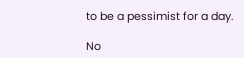to be a pessimist for a day.

No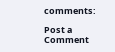comments:

Post a Comment